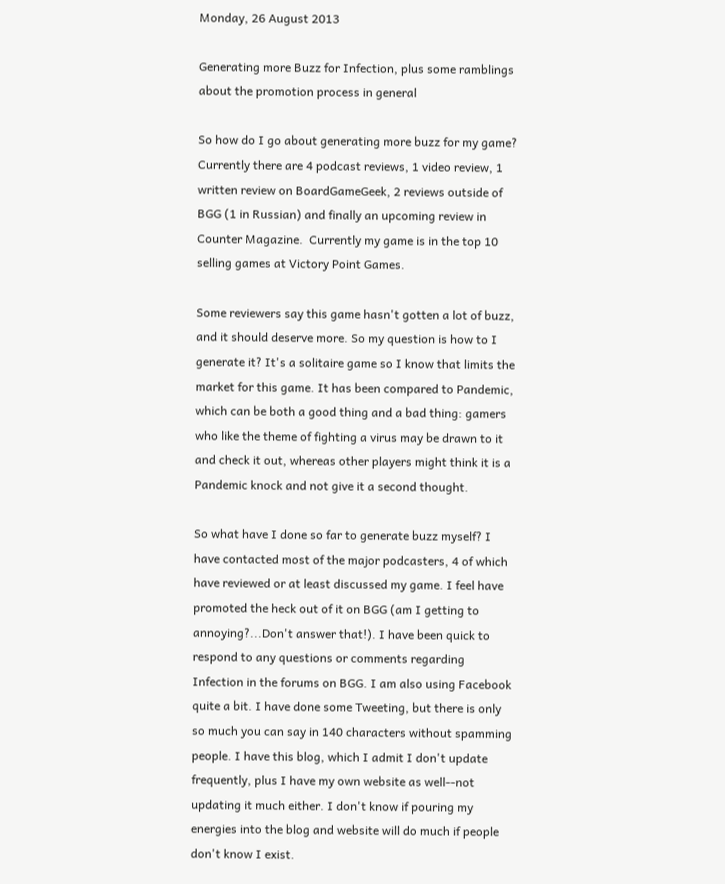Monday, 26 August 2013

Generating more Buzz for Infection, plus some ramblings about the promotion process in general

So how do I go about generating more buzz for my game? Currently there are 4 podcast reviews, 1 video review, 1 written review on BoardGameGeek, 2 reviews outside of BGG (1 in Russian) and finally an upcoming review in Counter Magazine.  Currently my game is in the top 10 selling games at Victory Point Games.

Some reviewers say this game hasn't gotten a lot of buzz, and it should deserve more. So my question is how to I generate it? It's a solitaire game so I know that limits the market for this game. It has been compared to Pandemic, which can be both a good thing and a bad thing: gamers who like the theme of fighting a virus may be drawn to it and check it out, whereas other players might think it is a Pandemic knock and not give it a second thought.

So what have I done so far to generate buzz myself? I have contacted most of the major podcasters, 4 of which have reviewed or at least discussed my game. I feel have promoted the heck out of it on BGG (am I getting to annoying?...Don't answer that!). I have been quick to respond to any questions or comments regarding Infection in the forums on BGG. I am also using Facebook quite a bit. I have done some Tweeting, but there is only so much you can say in 140 characters without spamming people. I have this blog, which I admit I don't update frequently, plus I have my own website as well--not updating it much either. I don't know if pouring my energies into the blog and website will do much if people don't know I exist.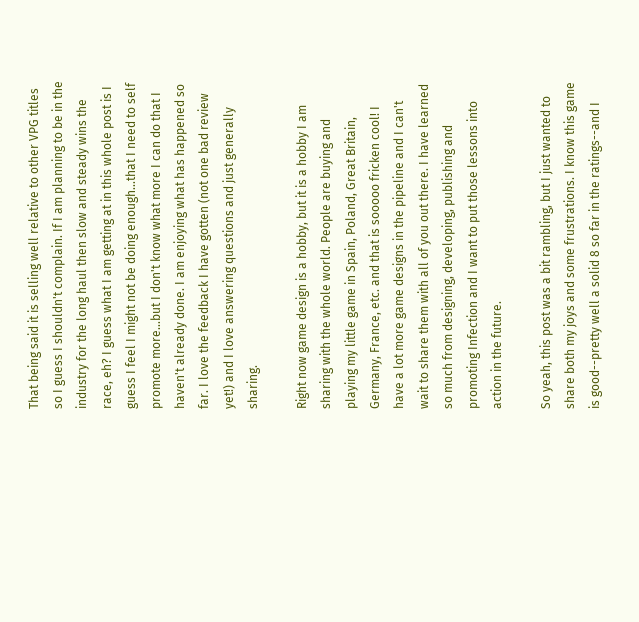That being said it is selling well relative to other VPG titles so I guess I shouldn't complain. If I am planning to be in the industry for the long haul then slow and steady wins the race, eh? I guess what I am getting at in this whole post is I guess I feel I might not be doing enough...that I need to self promote more...but I don't know what more I can do that I haven't already done. I am enjoying what has happened so far. I love the feedback I have gotten (not one bad review yet!) and I love answering questions and just generally sharing.

Right now game design is a hobby, but it is a hobby I am sharing with the whole world. People are buying and playing my little game in Spain, Poland, Great Britain, Germany, France, etc. and that is sooooo fricken cool! I have a lot more game designs in the pipeline and I can't wait to share them with all of you out there. I have learned so much from designing, developing, publishing and promoting Infection and I want to put those lessons into action in the future.

So yeah, this post was a bit rambling, but I just wanted to share both my joys and some frustrations. I know this game is good--pretty well a solid 8 so far in the ratings--and I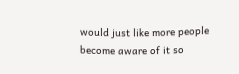would just like more people become aware of it so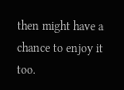then might have a chance to enjoy it too.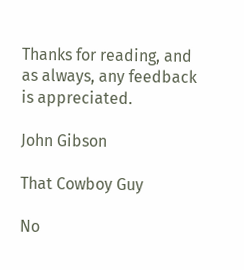Thanks for reading, and as always, any feedback is appreciated.

John Gibson

That Cowboy Guy

No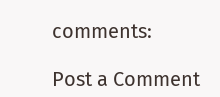comments:

Post a Comment